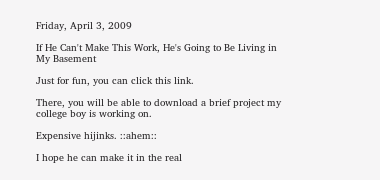Friday, April 3, 2009

If He Can't Make This Work, He's Going to Be Living in My Basement

Just for fun, you can click this link.

There, you will be able to download a brief project my college boy is working on.

Expensive hijinks. ::ahem::

I hope he can make it in the real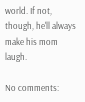world. If not, though, he'll always make his mom laugh.

No comments: